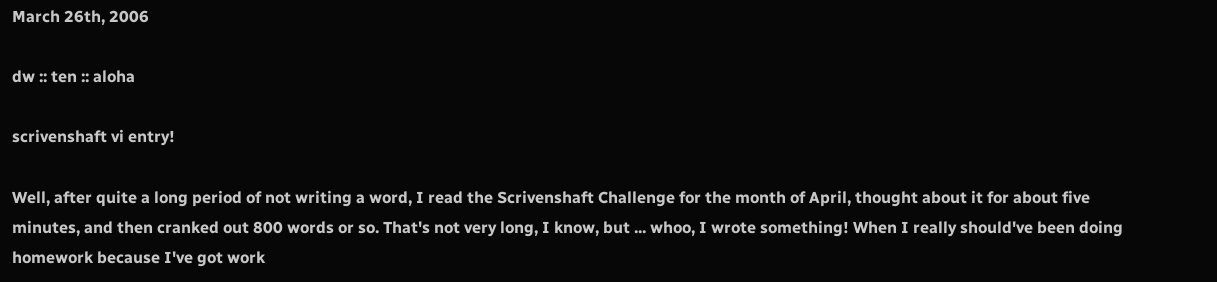March 26th, 2006

dw :: ten :: aloha

scrivenshaft vi entry!

Well, after quite a long period of not writing a word, I read the Scrivenshaft Challenge for the month of April, thought about it for about five minutes, and then cranked out 800 words or so. That's not very long, I know, but ... whoo, I wrote something! When I really should've been doing homework because I've got work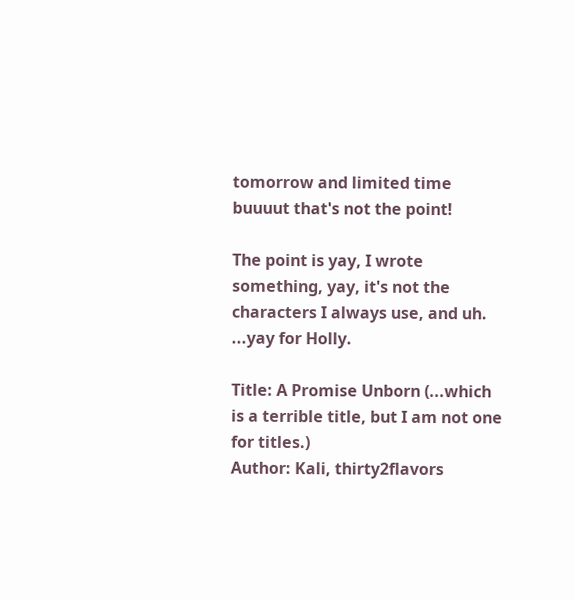tomorrow and limited time buuuut that's not the point!

The point is yay, I wrote something, yay, it's not the characters I always use, and uh. ...yay for Holly.

Title: A Promise Unborn (...which is a terrible title, but I am not one for titles.)
Author: Kali, thirty2flavors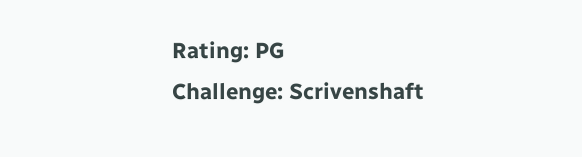Rating: PG
Challenge: Scrivenshaft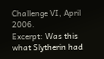Challenge VI, April 2006.
Excerpt: Was this what Slytherin had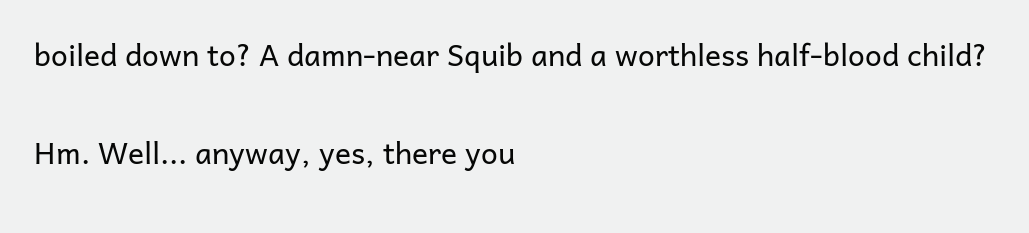boiled down to? A damn-near Squib and a worthless half-blood child?

Hm. Well... anyway, yes, there you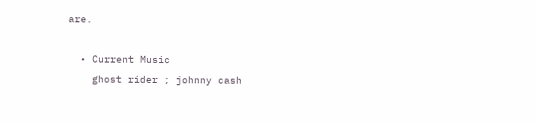are.

  • Current Music
    ghost rider ; johnny cash